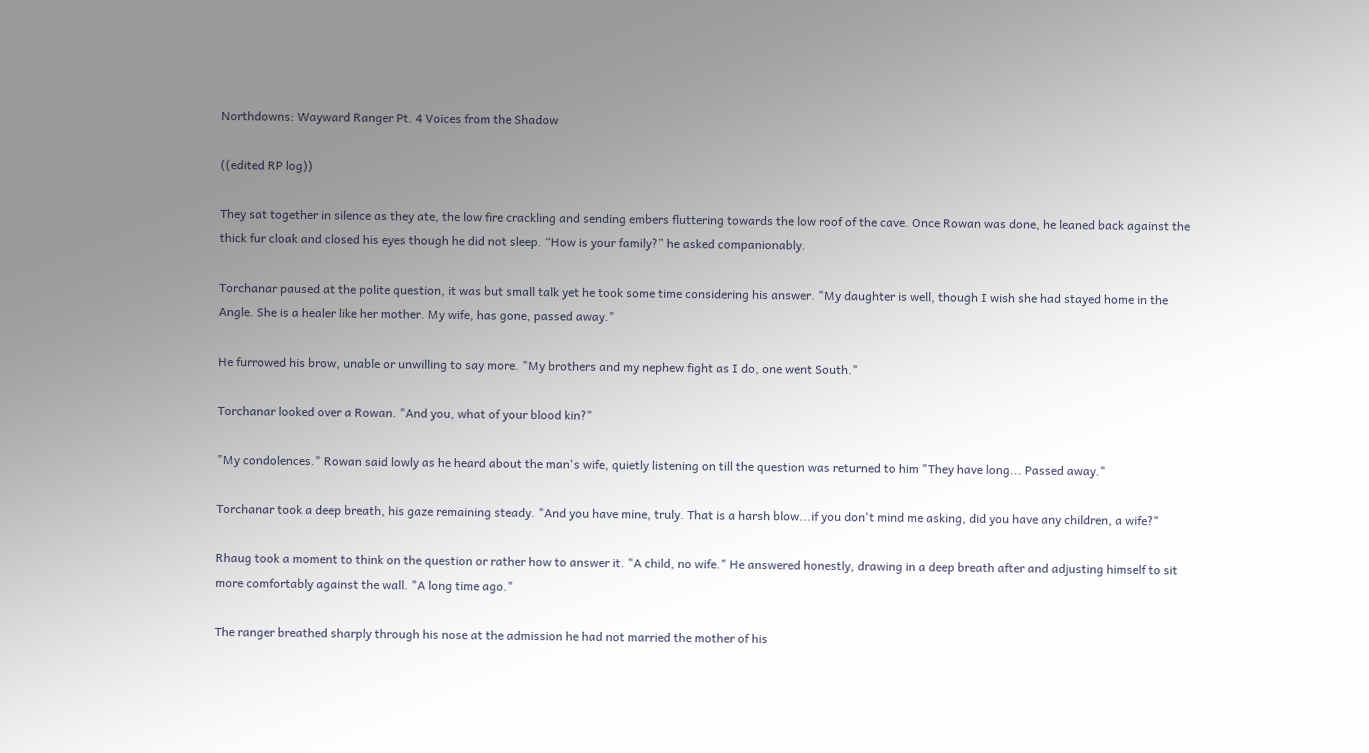Northdowns: Wayward Ranger Pt. 4 Voices from the Shadow

((edited RP log))

They sat together in silence as they ate, the low fire crackling and sending embers fluttering towards the low roof of the cave. Once Rowan was done, he leaned back against the thick fur cloak and closed his eyes though he did not sleep. “How is your family?” he asked companionably.

Torchanar paused at the polite question, it was but small talk yet he took some time considering his answer. "My daughter is well, though I wish she had stayed home in the Angle. She is a healer like her mother. My wife, has gone, passed away."

He furrowed his brow, unable or unwilling to say more. "My brothers and my nephew fight as I do, one went South."

Torchanar looked over a Rowan. "And you, what of your blood kin?"

"My condolences." Rowan said lowly as he heard about the man's wife, quietly listening on till the question was returned to him "They have long... Passed away."

Torchanar took a deep breath, his gaze remaining steady. "And you have mine, truly. That is a harsh blow...if you don't mind me asking, did you have any children, a wife?"

Rhaug took a moment to think on the question or rather how to answer it. "A child, no wife." He answered honestly, drawing in a deep breath after and adjusting himself to sit more comfortably against the wall. "A long time ago."

The ranger breathed sharply through his nose at the admission he had not married the mother of his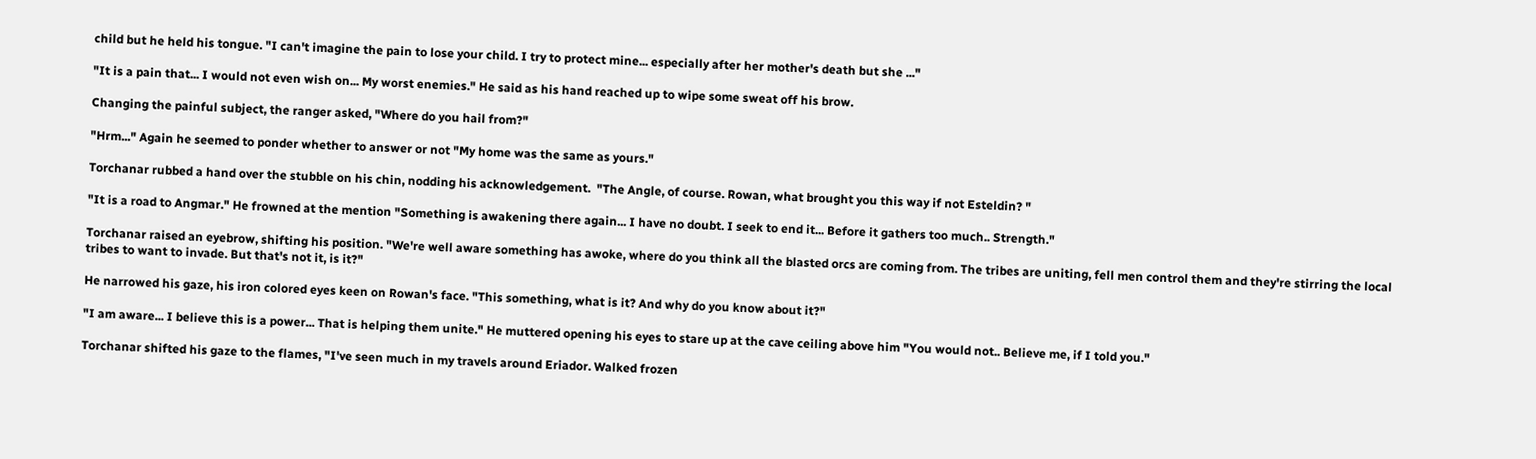child but he held his tongue. "I can't imagine the pain to lose your child. I try to protect mine... especially after her mother's death but she ..."

"It is a pain that... I would not even wish on... My worst enemies." He said as his hand reached up to wipe some sweat off his brow.

Changing the painful subject, the ranger asked, "Where do you hail from?"

"Hrm..." Again he seemed to ponder whether to answer or not "My home was the same as yours."

Torchanar rubbed a hand over the stubble on his chin, nodding his acknowledgement.  "The Angle, of course. Rowan, what brought you this way if not Esteldin? "

"It is a road to Angmar." He frowned at the mention "Something is awakening there again... I have no doubt. I seek to end it... Before it gathers too much.. Strength."

Torchanar raised an eyebrow, shifting his position. "We're well aware something has awoke, where do you think all the blasted orcs are coming from. The tribes are uniting, fell men control them and they're stirring the local tribes to want to invade. But that's not it, is it?"

He narrowed his gaze, his iron colored eyes keen on Rowan's face. "This something, what is it? And why do you know about it?"

"I am aware... I believe this is a power... That is helping them unite." He muttered opening his eyes to stare up at the cave ceiling above him "You would not.. Believe me, if I told you."

Torchanar shifted his gaze to the flames, "I've seen much in my travels around Eriador. Walked frozen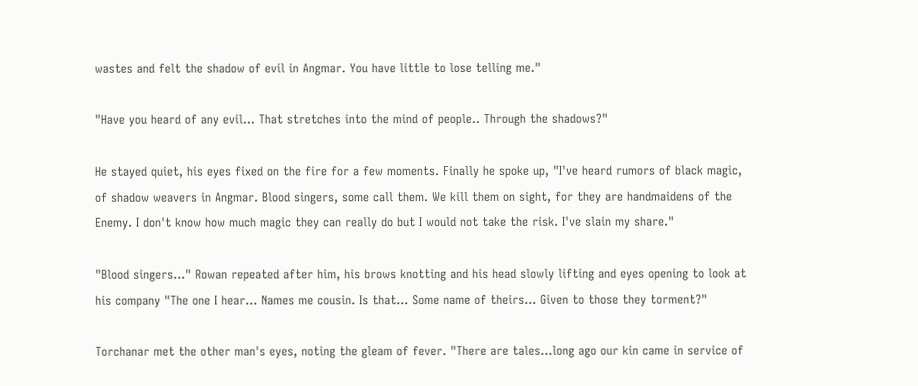wastes and felt the shadow of evil in Angmar. You have little to lose telling me."

"Have you heard of any evil... That stretches into the mind of people.. Through the shadows?"

He stayed quiet, his eyes fixed on the fire for a few moments. Finally he spoke up, "I've heard rumors of black magic, of shadow weavers in Angmar. Blood singers, some call them. We kill them on sight, for they are handmaidens of the Enemy. I don't know how much magic they can really do but I would not take the risk. I've slain my share."

"Blood singers..." Rowan repeated after him, his brows knotting and his head slowly lifting and eyes opening to look at his company "The one I hear... Names me cousin. Is that... Some name of theirs... Given to those they torment?"

Torchanar met the other man's eyes, noting the gleam of fever. "There are tales...long ago our kin came in service of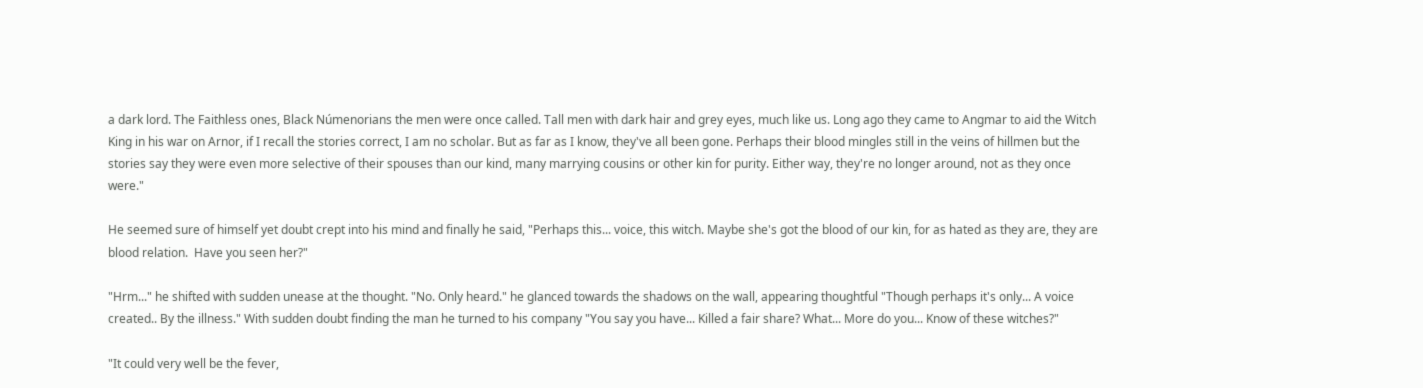a dark lord. The Faithless ones, Black Númenorians the men were once called. Tall men with dark hair and grey eyes, much like us. Long ago they came to Angmar to aid the Witch King in his war on Arnor, if I recall the stories correct, I am no scholar. But as far as I know, they've all been gone. Perhaps their blood mingles still in the veins of hillmen but the stories say they were even more selective of their spouses than our kind, many marrying cousins or other kin for purity. Either way, they're no longer around, not as they once were."

He seemed sure of himself yet doubt crept into his mind and finally he said, "Perhaps this... voice, this witch. Maybe she's got the blood of our kin, for as hated as they are, they are blood relation.  Have you seen her?"

"Hrm..." he shifted with sudden unease at the thought. "No. Only heard." he glanced towards the shadows on the wall, appearing thoughtful "Though perhaps it's only... A voice created.. By the illness." With sudden doubt finding the man he turned to his company "You say you have... Killed a fair share? What... More do you... Know of these witches?"

"It could very well be the fever,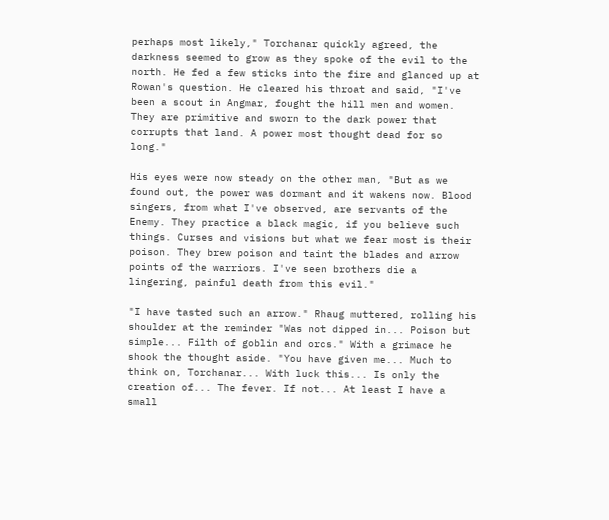perhaps most likely," Torchanar quickly agreed, the darkness seemed to grow as they spoke of the evil to the north. He fed a few sticks into the fire and glanced up at Rowan's question. He cleared his throat and said, "I've been a scout in Angmar, fought the hill men and women. They are primitive and sworn to the dark power that corrupts that land. A power most thought dead for so long."

His eyes were now steady on the other man, "But as we found out, the power was dormant and it wakens now. Blood singers, from what I've observed, are servants of the Enemy. They practice a black magic, if you believe such things. Curses and visions but what we fear most is their poison. They brew poison and taint the blades and arrow points of the warriors. I've seen brothers die a lingering, painful death from this evil."

"I have tasted such an arrow." Rhaug muttered, rolling his shoulder at the reminder "Was not dipped in... Poison but simple... Filth of goblin and orcs." With a grimace he shook the thought aside. "You have given me... Much to think on, Torchanar... With luck this... Is only the creation of... The fever. If not... At least I have a small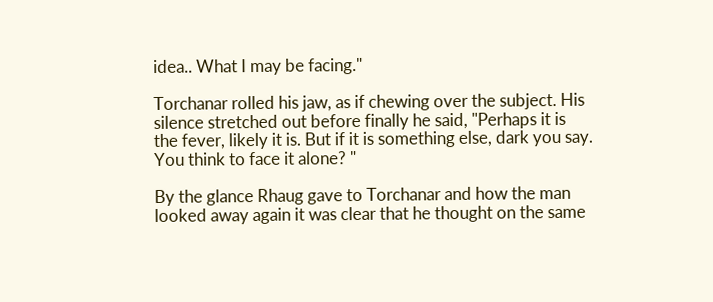idea.. What I may be facing."

Torchanar rolled his jaw, as if chewing over the subject. His silence stretched out before finally he said, "Perhaps it is the fever, likely it is. But if it is something else, dark you say. You think to face it alone? "

By the glance Rhaug gave to Torchanar and how the man looked away again it was clear that he thought on the same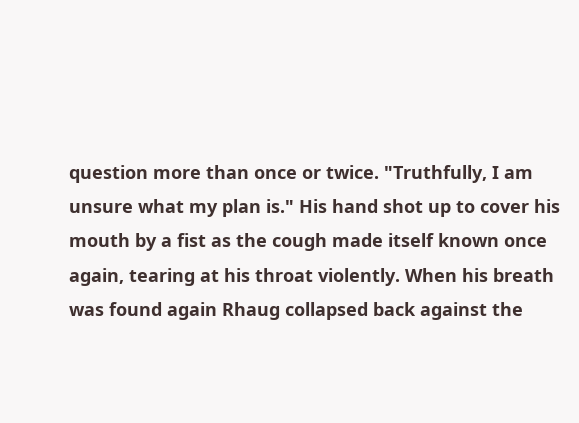question more than once or twice. "Truthfully, I am unsure what my plan is." His hand shot up to cover his mouth by a fist as the cough made itself known once again, tearing at his throat violently. When his breath was found again Rhaug collapsed back against the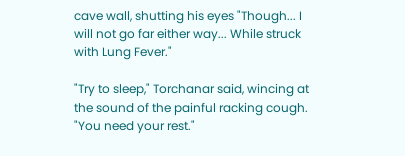cave wall, shutting his eyes "Though... I will not go far either way... While struck with Lung Fever."

"Try to sleep," Torchanar said, wincing at the sound of the painful racking cough. "You need your rest."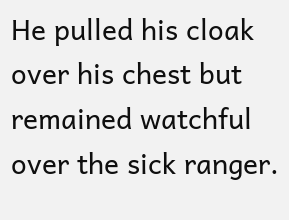He pulled his cloak over his chest but remained watchful over the sick ranger.